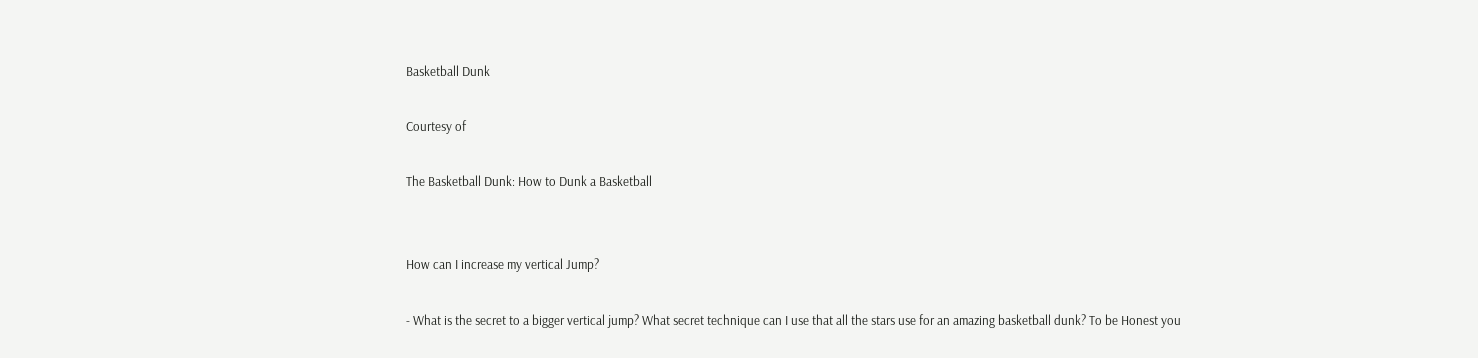Basketball Dunk

Courtesy of

The Basketball Dunk: How to Dunk a Basketball


How can I increase my vertical Jump?

- What is the secret to a bigger vertical jump? What secret technique can I use that all the stars use for an amazing basketball dunk? To be Honest you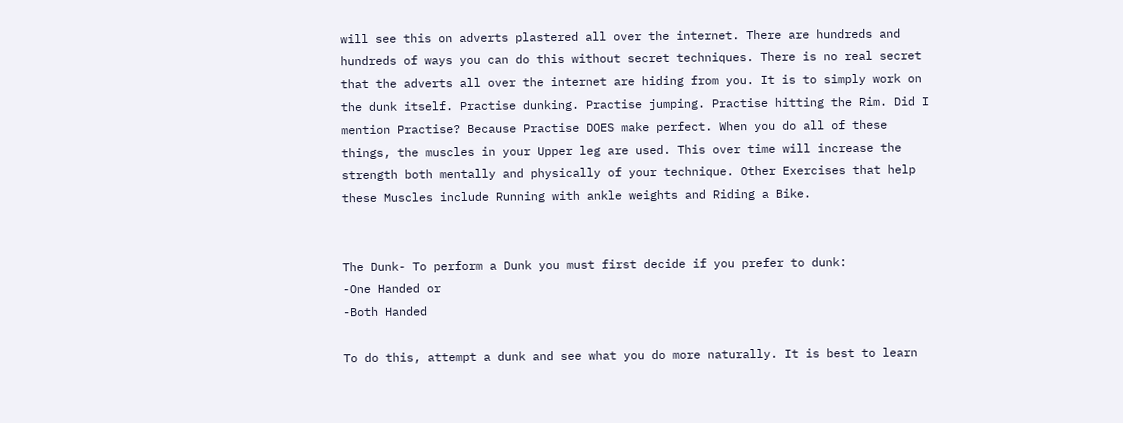will see this on adverts plastered all over the internet. There are hundreds and hundreds of ways you can do this without secret techniques. There is no real secret that the adverts all over the internet are hiding from you. It is to simply work on the dunk itself. Practise dunking. Practise jumping. Practise hitting the Rim. Did I mention Practise? Because Practise DOES make perfect. When you do all of these things, the muscles in your Upper leg are used. This over time will increase the strength both mentally and physically of your technique. Other Exercises that help these Muscles include Running with ankle weights and Riding a Bike.


The Dunk- To perform a Dunk you must first decide if you prefer to dunk:
-One Handed or
-Both Handed

To do this, attempt a dunk and see what you do more naturally. It is best to learn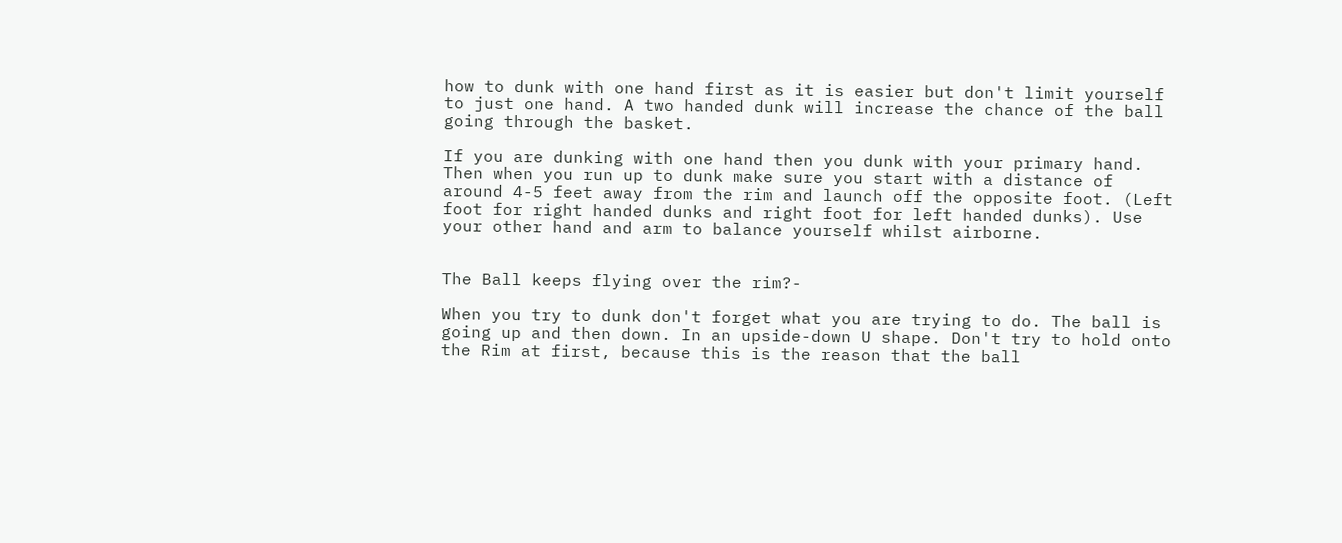how to dunk with one hand first as it is easier but don't limit yourself to just one hand. A two handed dunk will increase the chance of the ball going through the basket.

If you are dunking with one hand then you dunk with your primary hand. Then when you run up to dunk make sure you start with a distance of around 4-5 feet away from the rim and launch off the opposite foot. (Left foot for right handed dunks and right foot for left handed dunks). Use your other hand and arm to balance yourself whilst airborne.


The Ball keeps flying over the rim?-

When you try to dunk don't forget what you are trying to do. The ball is going up and then down. In an upside-down U shape. Don't try to hold onto the Rim at first, because this is the reason that the ball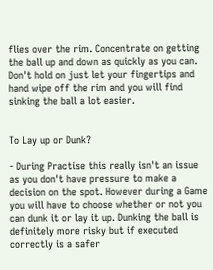flies over the rim. Concentrate on getting the ball up and down as quickly as you can. Don't hold on just let your fingertips and hand wipe off the rim and you will find sinking the ball a lot easier.


To Lay up or Dunk?

- During Practise this really isn't an issue as you don't have pressure to make a decision on the spot. However during a Game you will have to choose whether or not you can dunk it or lay it up. Dunking the ball is definitely more risky but if executed correctly is a safer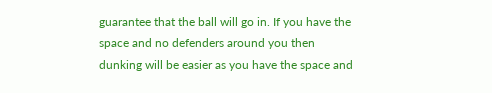guarantee that the ball will go in. If you have the space and no defenders around you then dunking will be easier as you have the space and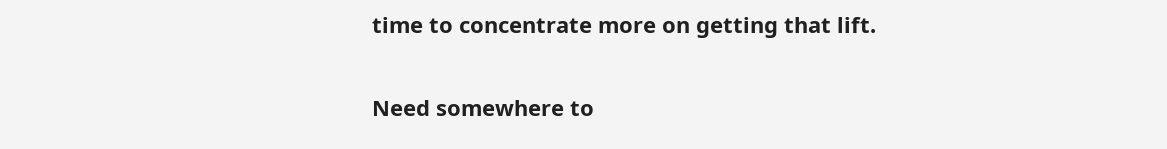time to concentrate more on getting that lift.

Need somewhere to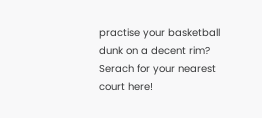practise your basketball dunk on a decent rim? Serach for your nearest court here!